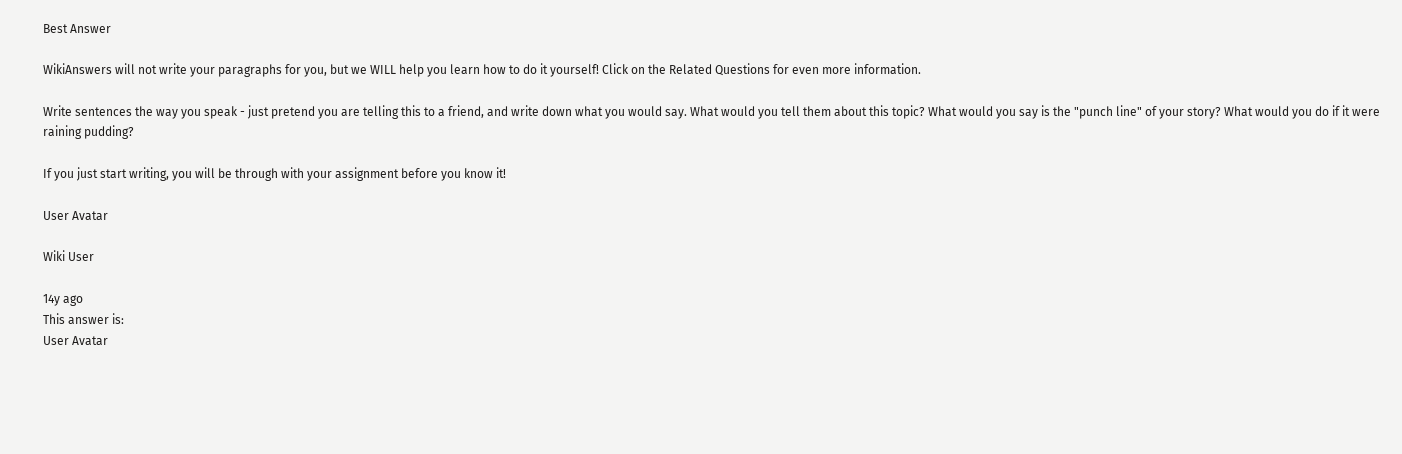Best Answer

WikiAnswers will not write your paragraphs for you, but we WILL help you learn how to do it yourself! Click on the Related Questions for even more information.

Write sentences the way you speak - just pretend you are telling this to a friend, and write down what you would say. What would you tell them about this topic? What would you say is the "punch line" of your story? What would you do if it were raining pudding?

If you just start writing, you will be through with your assignment before you know it!

User Avatar

Wiki User

14y ago
This answer is:
User Avatar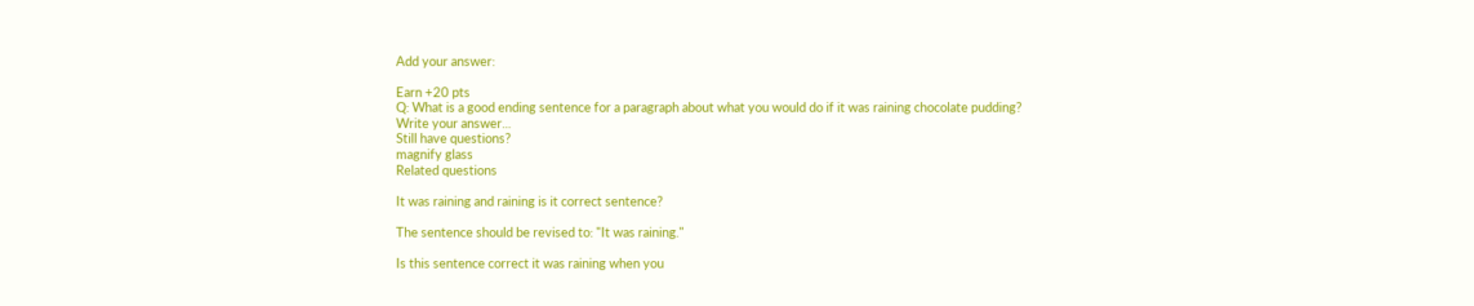Add your answer:

Earn +20 pts
Q: What is a good ending sentence for a paragraph about what you would do if it was raining chocolate pudding?
Write your answer...
Still have questions?
magnify glass
Related questions

It was raining and raining is it correct sentence?

The sentence should be revised to: "It was raining."

Is this sentence correct it was raining when you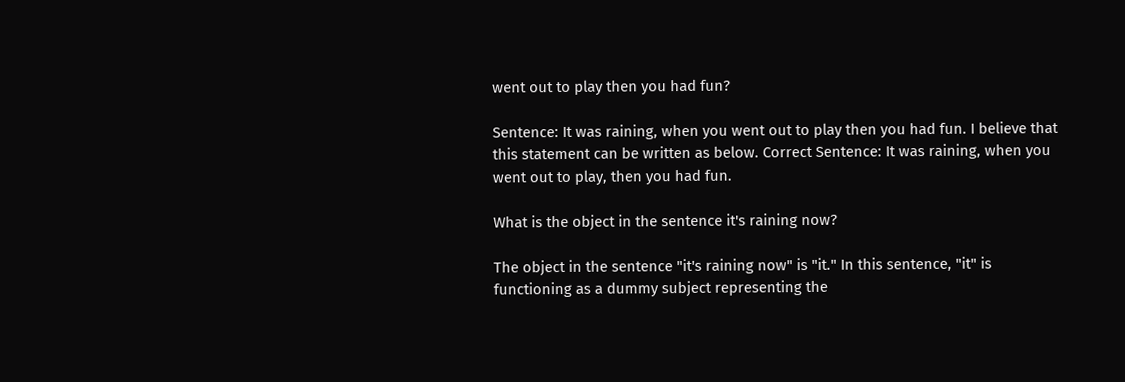went out to play then you had fun?

Sentence: It was raining, when you went out to play then you had fun. I believe that this statement can be written as below. Correct Sentence: It was raining, when you went out to play, then you had fun.

What is the object in the sentence it's raining now?

The object in the sentence "it's raining now" is "it." In this sentence, "it" is functioning as a dummy subject representing the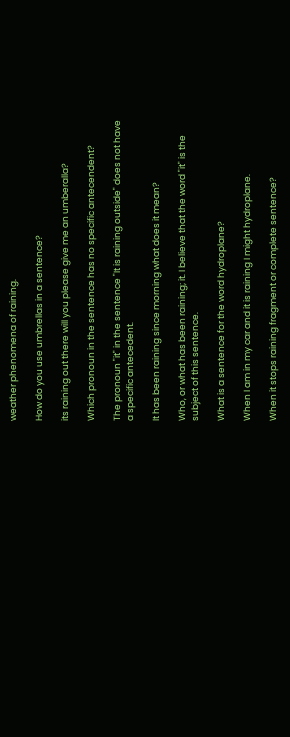weather phenomena of raining.

How do you use umbrellas in a sentence?

its raining out there will you please give me an umberalla?

Which pronoun in the sentence has no specific antecendent?

The pronoun "it" in the sentence "It is raining outside" does not have a specific antecedent.

It has been raining since morning what does it mean?

Who, or what has been raining; it. I believe that the word "it" is the subject of this sentence.

What is a sentence for the word hydroplane?

When I am in my car and it is raining I might hydroplane.

When it stops raining fragment or complete sentence?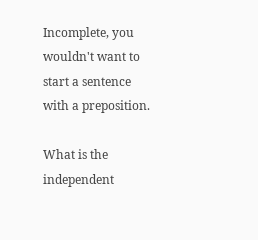Incomplete, you wouldn't want to start a sentence with a preposition.

What is the independent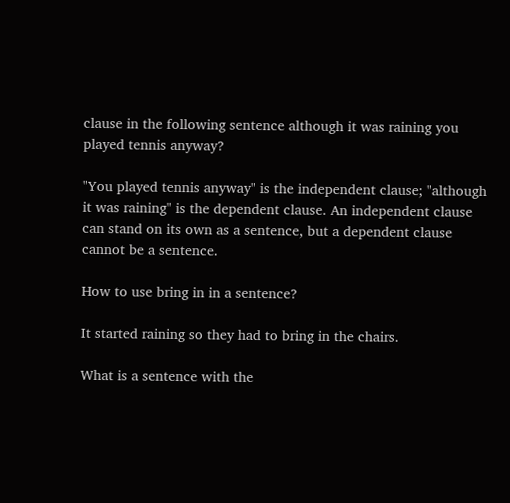clause in the following sentence although it was raining you played tennis anyway?

"You played tennis anyway" is the independent clause; "although it was raining" is the dependent clause. An independent clause can stand on its own as a sentence, but a dependent clause cannot be a sentence.

How to use bring in in a sentence?

It started raining so they had to bring in the chairs.

What is a sentence with the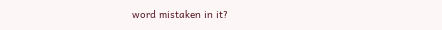word mistaken in it?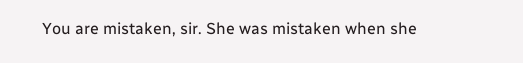You are mistaken, sir. She was mistaken when she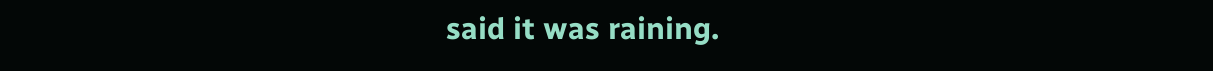said it was raining.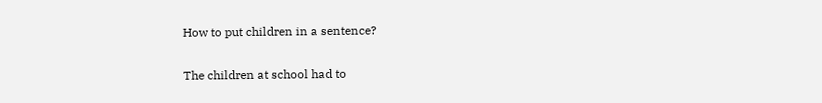How to put children in a sentence?

The children at school had to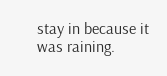stay in because it was raining.